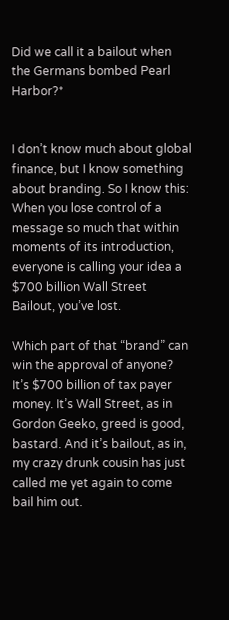Did we call it a bailout when the Germans bombed Pearl Harbor?*


I don’t know much about global finance, but I know something about branding. So I know this: When you lose control of a message so much that within moments of its introduction, everyone is calling your idea a $700 billion Wall Street Bailout, you’ve lost.

Which part of that “brand” can win the approval of anyone? It’s $700 billion of tax payer money. It’s Wall Street, as in Gordon Geeko, greed is good, bastard. And it’s bailout, as in, my crazy drunk cousin has just called me yet again to come bail him out.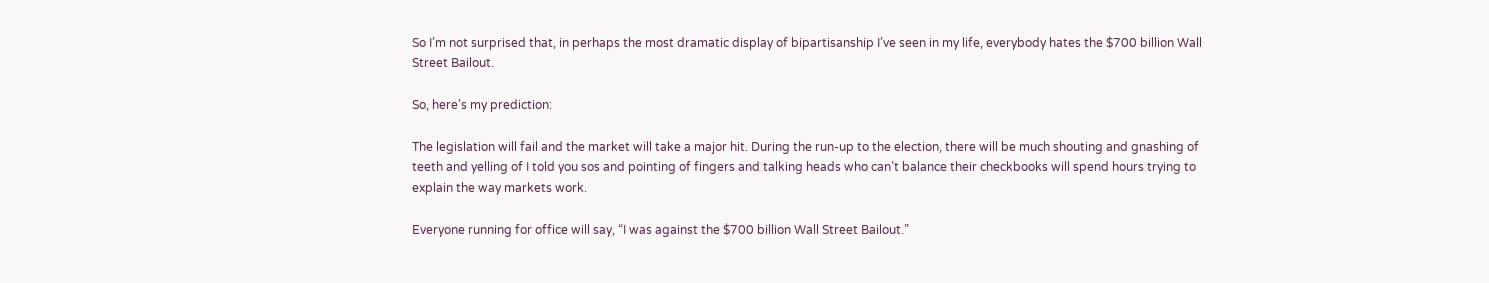So I’m not surprised that, in perhaps the most dramatic display of bipartisanship I’ve seen in my life, everybody hates the $700 billion Wall Street Bailout.

So, here’s my prediction:

The legislation will fail and the market will take a major hit. During the run-up to the election, there will be much shouting and gnashing of teeth and yelling of I told you sos and pointing of fingers and talking heads who can’t balance their checkbooks will spend hours trying to explain the way markets work.

Everyone running for office will say, “I was against the $700 billion Wall Street Bailout.”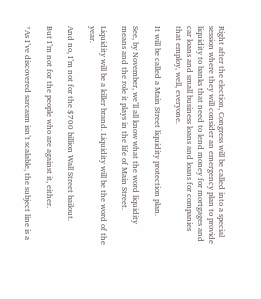Right after the election, Congress will be called into a special session where they will consider an emergency plan to provide liquidity to banks that need to lend money for mortgages and car loans and small business loans and loans for companies that employ, well, everyone.

It will be called a Main Street liquidity protection plan.

See, by November, we’ll all know what the word liquidity means and the role it plays in the life of Main Street.

Liquidity will be a killer brand. Liquidity will be the word of the year.

And no, I’m not for the $700 billion Wall Street bailout.

But I’m not for the people who are against it, either.

*As I’ve discovered sarcasm isn’t scalable, the subject line is a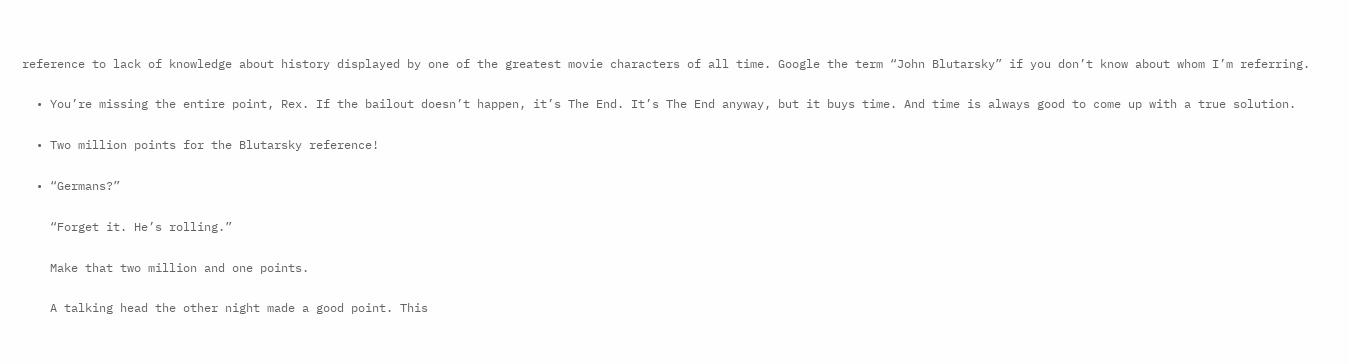reference to lack of knowledge about history displayed by one of the greatest movie characters of all time. Google the term “John Blutarsky” if you don’t know about whom I’m referring.

  • You’re missing the entire point, Rex. If the bailout doesn’t happen, it’s The End. It’s The End anyway, but it buys time. And time is always good to come up with a true solution.

  • Two million points for the Blutarsky reference!

  • “Germans?”

    “Forget it. He’s rolling.”

    Make that two million and one points.

    A talking head the other night made a good point. This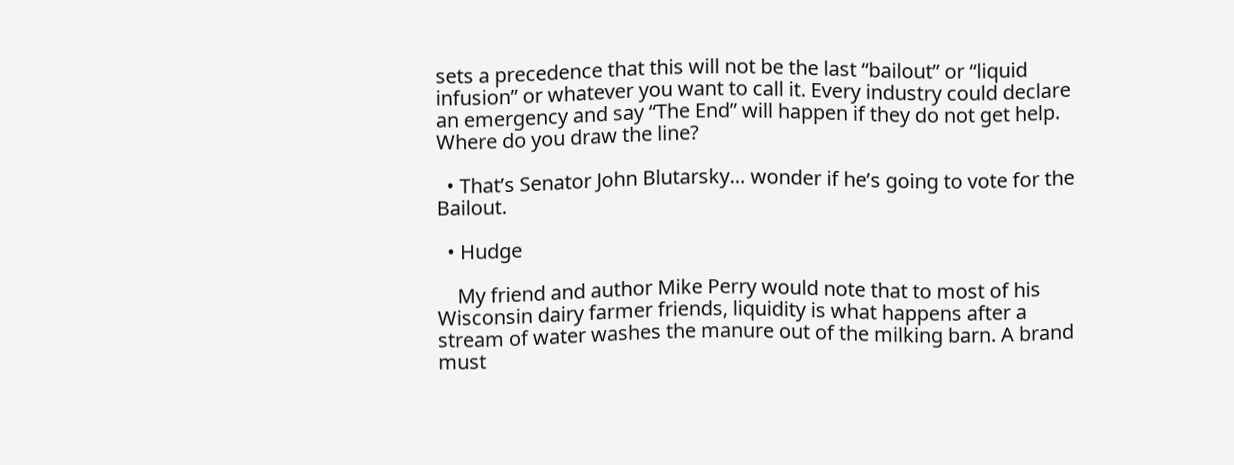sets a precedence that this will not be the last “bailout” or “liquid infusion” or whatever you want to call it. Every industry could declare an emergency and say “The End” will happen if they do not get help. Where do you draw the line?

  • That’s Senator John Blutarsky… wonder if he’s going to vote for the Bailout.

  • Hudge

    My friend and author Mike Perry would note that to most of his Wisconsin dairy farmer friends, liquidity is what happens after a stream of water washes the manure out of the milking barn. A brand must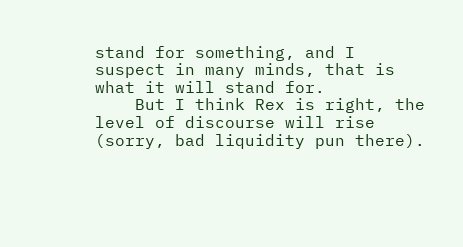stand for something, and I suspect in many minds, that is what it will stand for.
    But I think Rex is right, the level of discourse will rise (sorry, bad liquidity pun there).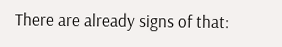There are already signs of that: